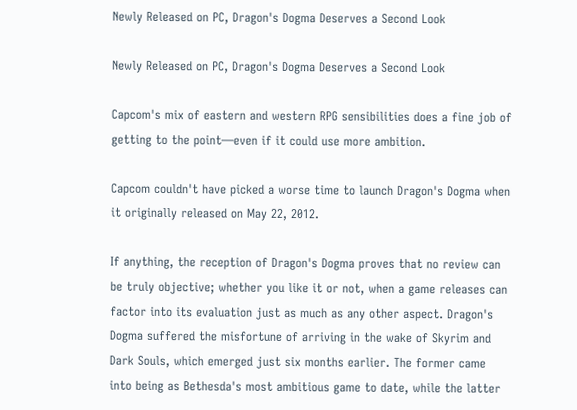Newly Released on PC, Dragon's Dogma Deserves a Second Look

Newly Released on PC, Dragon's Dogma Deserves a Second Look

Capcom's mix of eastern and western RPG sensibilities does a fine job of getting to the point—even if it could use more ambition.

Capcom couldn't have picked a worse time to launch Dragon's Dogma when it originally released on May 22, 2012.

If anything, the reception of Dragon's Dogma proves that no review can be truly objective; whether you like it or not, when a game releases can factor into its evaluation just as much as any other aspect. Dragon's Dogma suffered the misfortune of arriving in the wake of Skyrim and Dark Souls, which emerged just six months earlier. The former came into being as Bethesda's most ambitious game to date, while the latter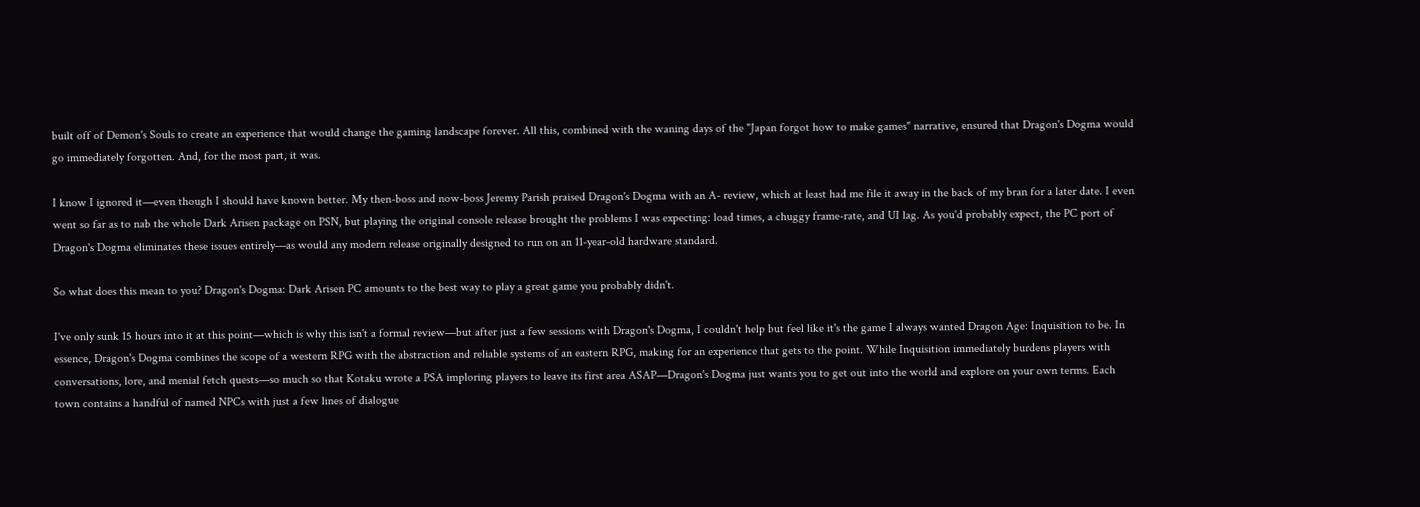built off of Demon's Souls to create an experience that would change the gaming landscape forever. All this, combined with the waning days of the "Japan forgot how to make games" narrative, ensured that Dragon's Dogma would go immediately forgotten. And, for the most part, it was.

I know I ignored it—even though I should have known better. My then-boss and now-boss Jeremy Parish praised Dragon's Dogma with an A- review, which at least had me file it away in the back of my bran for a later date. I even went so far as to nab the whole Dark Arisen package on PSN, but playing the original console release brought the problems I was expecting: load times, a chuggy frame-rate, and UI lag. As you'd probably expect, the PC port of Dragon's Dogma eliminates these issues entirely—as would any modern release originally designed to run on an 11-year-old hardware standard.

So what does this mean to you? Dragon's Dogma: Dark Arisen PC amounts to the best way to play a great game you probably didn't.

I've only sunk 15 hours into it at this point—which is why this isn't a formal review—but after just a few sessions with Dragon's Dogma, I couldn't help but feel like it's the game I always wanted Dragon Age: Inquisition to be. In essence, Dragon's Dogma combines the scope of a western RPG with the abstraction and reliable systems of an eastern RPG, making for an experience that gets to the point. While Inquisition immediately burdens players with conversations, lore, and menial fetch quests—so much so that Kotaku wrote a PSA imploring players to leave its first area ASAP—Dragon's Dogma just wants you to get out into the world and explore on your own terms. Each town contains a handful of named NPCs with just a few lines of dialogue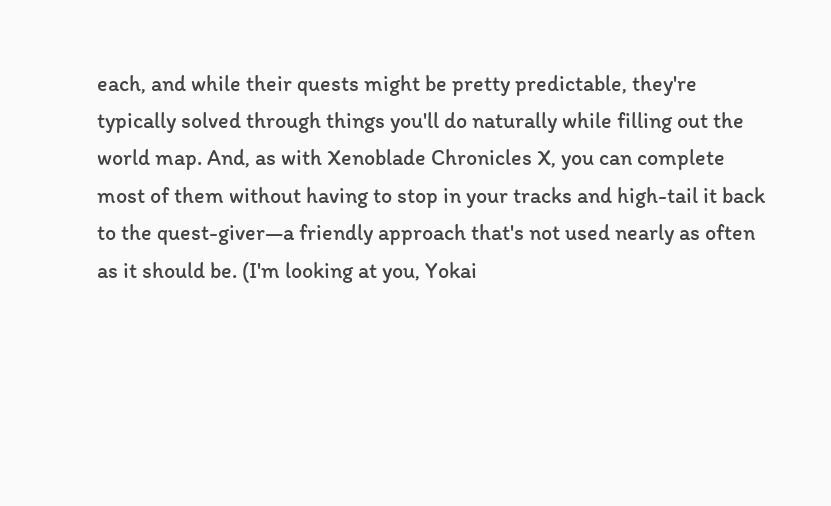each, and while their quests might be pretty predictable, they're typically solved through things you'll do naturally while filling out the world map. And, as with Xenoblade Chronicles X, you can complete most of them without having to stop in your tracks and high-tail it back to the quest-giver—a friendly approach that's not used nearly as often as it should be. (I'm looking at you, Yokai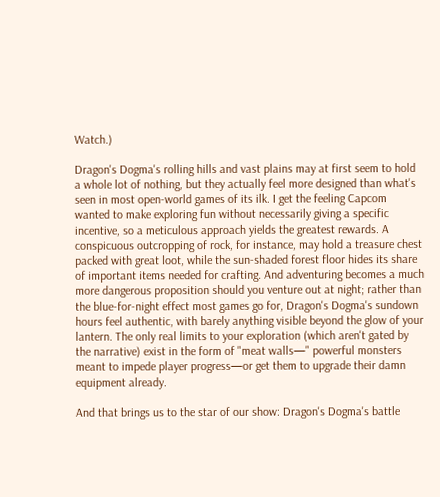Watch.)

Dragon's Dogma's rolling hills and vast plains may at first seem to hold a whole lot of nothing, but they actually feel more designed than what's seen in most open-world games of its ilk. I get the feeling Capcom wanted to make exploring fun without necessarily giving a specific incentive, so a meticulous approach yields the greatest rewards. A conspicuous outcropping of rock, for instance, may hold a treasure chest packed with great loot, while the sun-shaded forest floor hides its share of important items needed for crafting. And adventuring becomes a much more dangerous proposition should you venture out at night; rather than the blue-for-night effect most games go for, Dragon's Dogma's sundown hours feel authentic, with barely anything visible beyond the glow of your lantern. The only real limits to your exploration (which aren't gated by the narrative) exist in the form of "meat walls—" powerful monsters meant to impede player progress—or get them to upgrade their damn equipment already.

And that brings us to the star of our show: Dragon's Dogma's battle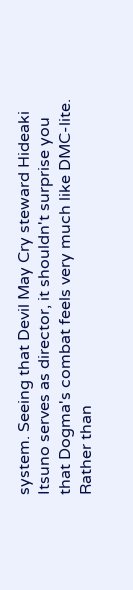system. Seeing that Devil May Cry steward Hideaki Itsuno serves as director, it shouldn't surprise you that Dogma's combat feels very much like DMC-lite. Rather than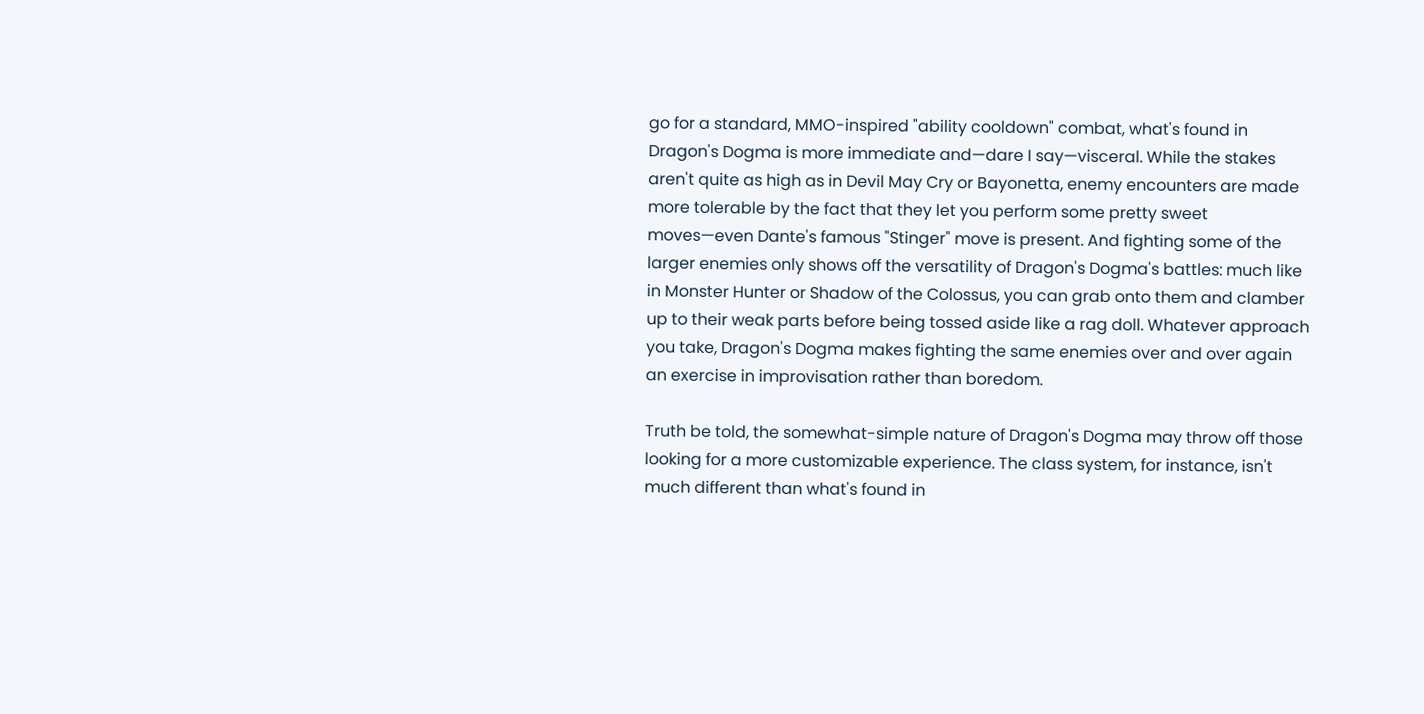go for a standard, MMO-inspired "ability cooldown" combat, what's found in Dragon's Dogma is more immediate and—dare I say—visceral. While the stakes aren't quite as high as in Devil May Cry or Bayonetta, enemy encounters are made more tolerable by the fact that they let you perform some pretty sweet moves—even Dante's famous "Stinger" move is present. And fighting some of the larger enemies only shows off the versatility of Dragon's Dogma's battles: much like in Monster Hunter or Shadow of the Colossus, you can grab onto them and clamber up to their weak parts before being tossed aside like a rag doll. Whatever approach you take, Dragon's Dogma makes fighting the same enemies over and over again an exercise in improvisation rather than boredom.

Truth be told, the somewhat-simple nature of Dragon's Dogma may throw off those looking for a more customizable experience. The class system, for instance, isn't much different than what's found in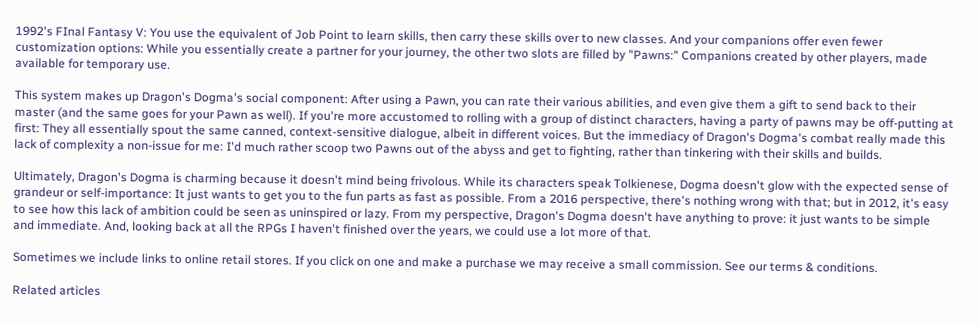1992's FInal Fantasy V: You use the equivalent of Job Point to learn skills, then carry these skills over to new classes. And your companions offer even fewer customization options: While you essentially create a partner for your journey, the other two slots are filled by "Pawns:" Companions created by other players, made available for temporary use.

This system makes up Dragon's Dogma's social component: After using a Pawn, you can rate their various abilities, and even give them a gift to send back to their master (and the same goes for your Pawn as well). If you're more accustomed to rolling with a group of distinct characters, having a party of pawns may be off-putting at first: They all essentially spout the same canned, context-sensitive dialogue, albeit in different voices. But the immediacy of Dragon's Dogma's combat really made this lack of complexity a non-issue for me: I'd much rather scoop two Pawns out of the abyss and get to fighting, rather than tinkering with their skills and builds.

Ultimately, Dragon's Dogma is charming because it doesn't mind being frivolous. While its characters speak Tolkienese, Dogma doesn't glow with the expected sense of grandeur or self-importance: It just wants to get you to the fun parts as fast as possible. From a 2016 perspective, there's nothing wrong with that; but in 2012, it's easy to see how this lack of ambition could be seen as uninspired or lazy. From my perspective, Dragon's Dogma doesn't have anything to prove: it just wants to be simple and immediate. And, looking back at all the RPGs I haven't finished over the years, we could use a lot more of that.

Sometimes we include links to online retail stores. If you click on one and make a purchase we may receive a small commission. See our terms & conditions.

Related articles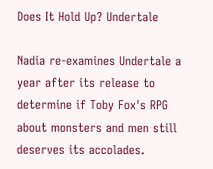Does It Hold Up? Undertale

Nadia re-examines Undertale a year after its release to determine if Toby Fox's RPG about monsters and men still deserves its accolades.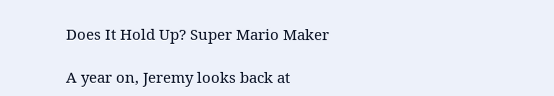Does It Hold Up? Super Mario Maker

A year on, Jeremy looks back at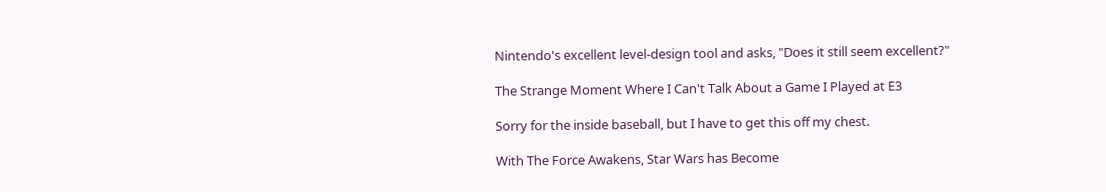Nintendo's excellent level-design tool and asks, "Does it still seem excellent?"

The Strange Moment Where I Can't Talk About a Game I Played at E3

Sorry for the inside baseball, but I have to get this off my chest.

With The Force Awakens, Star Wars has Become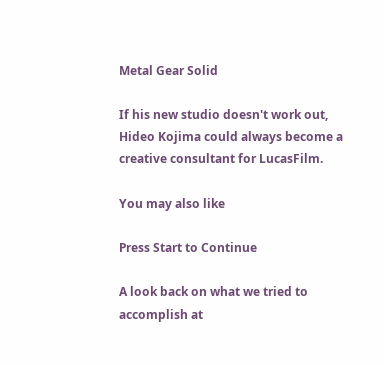Metal Gear Solid

If his new studio doesn't work out, Hideo Kojima could always become a creative consultant for LucasFilm.

You may also like

Press Start to Continue

A look back on what we tried to accomplish at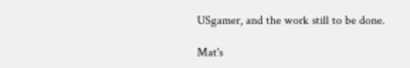USgamer, and the work still to be done.

Mat's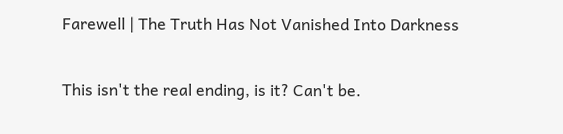Farewell | The Truth Has Not Vanished Into Darkness

This isn't the real ending, is it? Can't be.